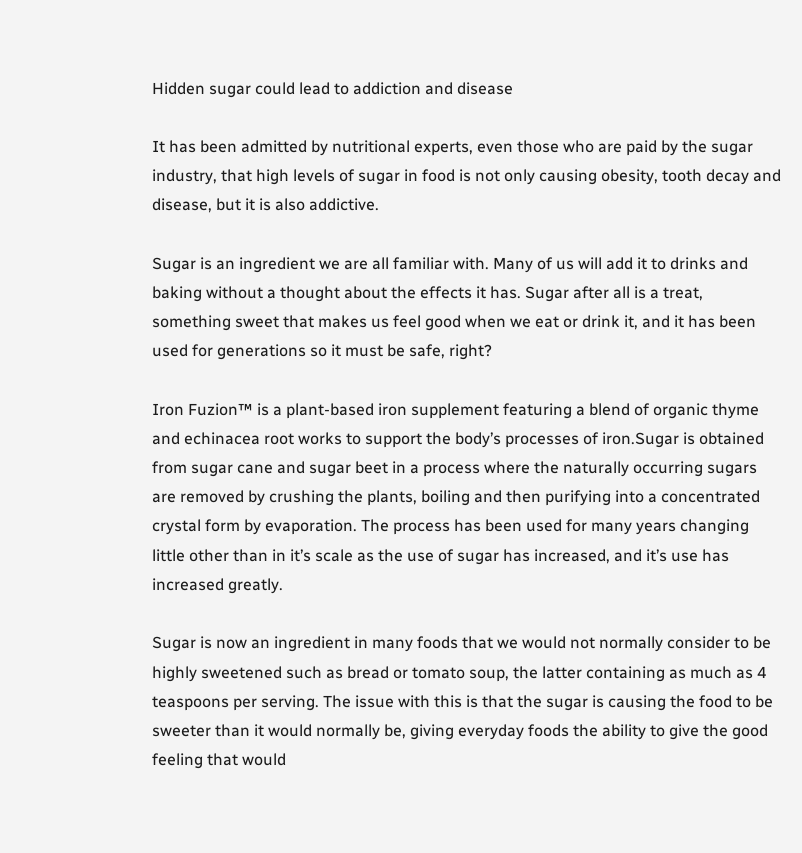Hidden sugar could lead to addiction and disease

It has been admitted by nutritional experts, even those who are paid by the sugar industry, that high levels of sugar in food is not only causing obesity, tooth decay and disease, but it is also addictive.

Sugar is an ingredient we are all familiar with. Many of us will add it to drinks and baking without a thought about the effects it has. Sugar after all is a treat, something sweet that makes us feel good when we eat or drink it, and it has been used for generations so it must be safe, right?

Iron Fuzion™ is a plant-based iron supplement featuring a blend of organic thyme and echinacea root works to support the body’s processes of iron.Sugar is obtained from sugar cane and sugar beet in a process where the naturally occurring sugars are removed by crushing the plants, boiling and then purifying into a concentrated crystal form by evaporation. The process has been used for many years changing little other than in it’s scale as the use of sugar has increased, and it’s use has increased greatly.

Sugar is now an ingredient in many foods that we would not normally consider to be highly sweetened such as bread or tomato soup, the latter containing as much as 4 teaspoons per serving. The issue with this is that the sugar is causing the food to be sweeter than it would normally be, giving everyday foods the ability to give the good feeling that would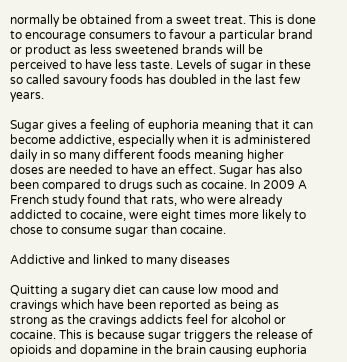normally be obtained from a sweet treat. This is done to encourage consumers to favour a particular brand or product as less sweetened brands will be perceived to have less taste. Levels of sugar in these so called savoury foods has doubled in the last few years.

Sugar gives a feeling of euphoria meaning that it can become addictive, especially when it is administered daily in so many different foods meaning higher doses are needed to have an effect. Sugar has also been compared to drugs such as cocaine. In 2009 A French study found that rats, who were already addicted to cocaine, were eight times more likely to chose to consume sugar than cocaine.

Addictive and linked to many diseases

Quitting a sugary diet can cause low mood and cravings which have been reported as being as strong as the cravings addicts feel for alcohol or cocaine. This is because sugar triggers the release of opioids and dopamine in the brain causing euphoria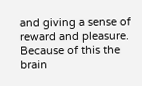and giving a sense of reward and pleasure. Because of this the brain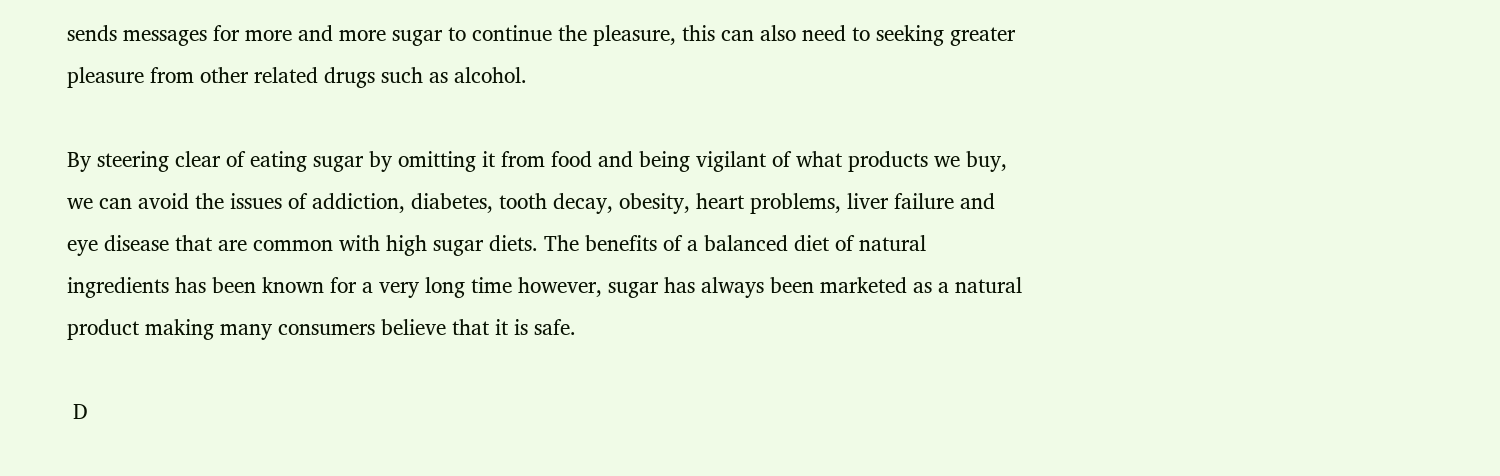sends messages for more and more sugar to continue the pleasure, this can also need to seeking greater pleasure from other related drugs such as alcohol.

By steering clear of eating sugar by omitting it from food and being vigilant of what products we buy, we can avoid the issues of addiction, diabetes, tooth decay, obesity, heart problems, liver failure and eye disease that are common with high sugar diets. The benefits of a balanced diet of natural ingredients has been known for a very long time however, sugar has always been marketed as a natural product making many consumers believe that it is safe.

 D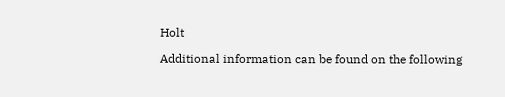Holt

Additional information can be found on the following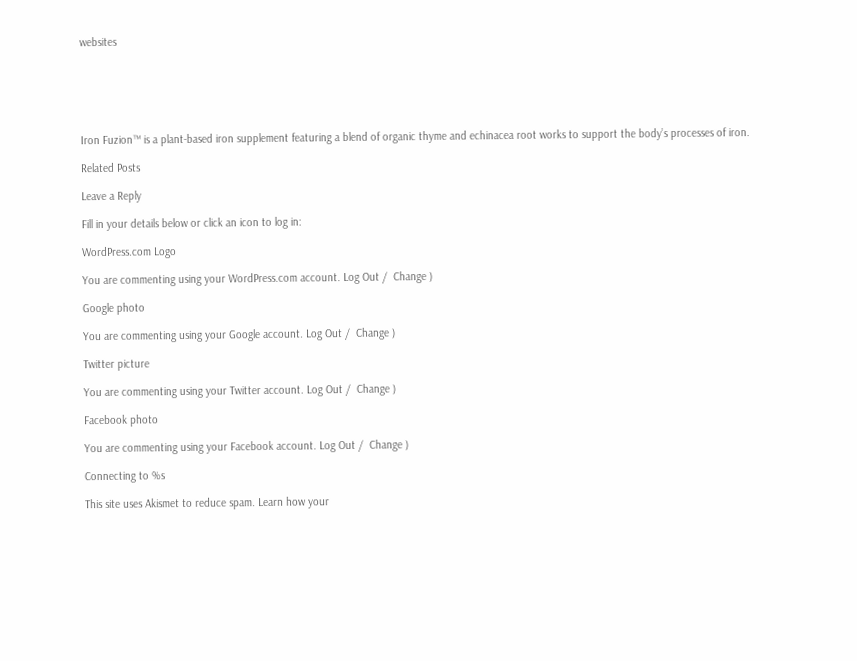websites






Iron Fuzion™ is a plant-based iron supplement featuring a blend of organic thyme and echinacea root works to support the body’s processes of iron.

Related Posts

Leave a Reply

Fill in your details below or click an icon to log in:

WordPress.com Logo

You are commenting using your WordPress.com account. Log Out /  Change )

Google photo

You are commenting using your Google account. Log Out /  Change )

Twitter picture

You are commenting using your Twitter account. Log Out /  Change )

Facebook photo

You are commenting using your Facebook account. Log Out /  Change )

Connecting to %s

This site uses Akismet to reduce spam. Learn how your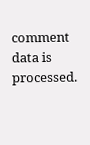comment data is processed.